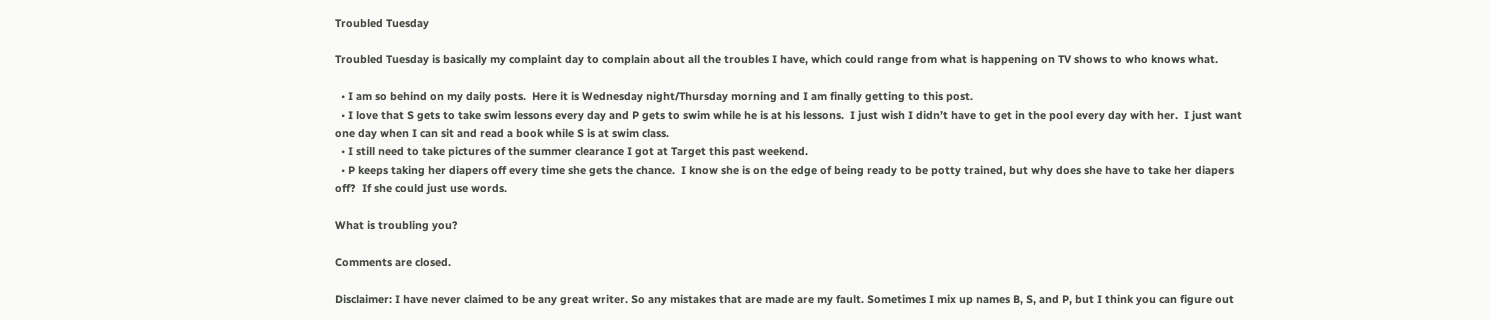Troubled Tuesday

Troubled Tuesday is basically my complaint day to complain about all the troubles I have, which could range from what is happening on TV shows to who knows what.

  • I am so behind on my daily posts.  Here it is Wednesday night/Thursday morning and I am finally getting to this post.
  • I love that S gets to take swim lessons every day and P gets to swim while he is at his lessons.  I just wish I didn’t have to get in the pool every day with her.  I just want one day when I can sit and read a book while S is at swim class.
  • I still need to take pictures of the summer clearance I got at Target this past weekend.
  • P keeps taking her diapers off every time she gets the chance.  I know she is on the edge of being ready to be potty trained, but why does she have to take her diapers off?  If she could just use words.

What is troubling you?

Comments are closed.

Disclaimer: I have never claimed to be any great writer. So any mistakes that are made are my fault. Sometimes I mix up names B, S, and P, but I think you can figure out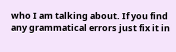who I am talking about. If you find any grammatical errors just fix it in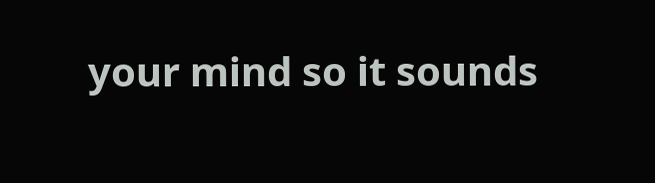your mind so it sounds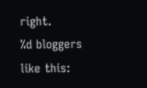right.
%d bloggers like this: